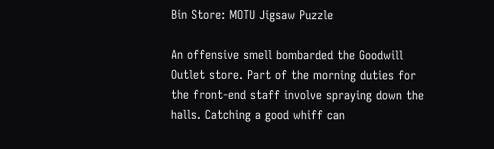Bin Store: MOTU Jigsaw Puzzle

An offensive smell bombarded the Goodwill Outlet store. Part of the morning duties for the front-end staff involve spraying down the halls. Catching a good whiff can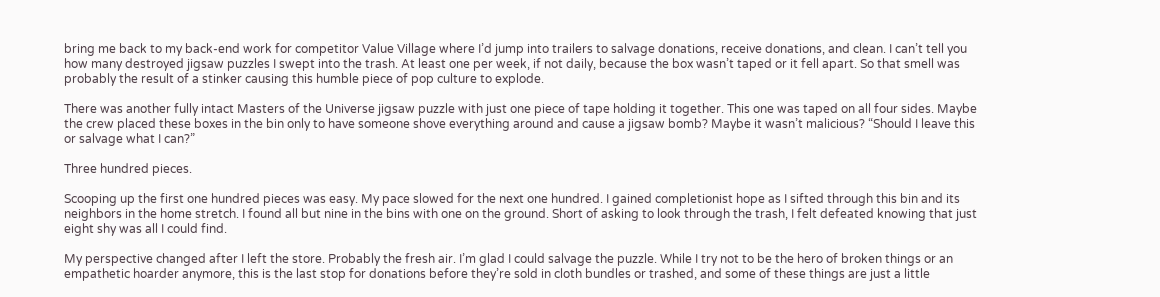bring me back to my back-end work for competitor Value Village where I’d jump into trailers to salvage donations, receive donations, and clean. I can’t tell you how many destroyed jigsaw puzzles I swept into the trash. At least one per week, if not daily, because the box wasn’t taped or it fell apart. So that smell was probably the result of a stinker causing this humble piece of pop culture to explode.

There was another fully intact Masters of the Universe jigsaw puzzle with just one piece of tape holding it together. This one was taped on all four sides. Maybe the crew placed these boxes in the bin only to have someone shove everything around and cause a jigsaw bomb? Maybe it wasn’t malicious? “Should I leave this or salvage what I can?”

Three hundred pieces.

Scooping up the first one hundred pieces was easy. My pace slowed for the next one hundred. I gained completionist hope as I sifted through this bin and its neighbors in the home stretch. I found all but nine in the bins with one on the ground. Short of asking to look through the trash, I felt defeated knowing that just eight shy was all I could find.

My perspective changed after I left the store. Probably the fresh air. I’m glad I could salvage the puzzle. While I try not to be the hero of broken things or an empathetic hoarder anymore, this is the last stop for donations before they’re sold in cloth bundles or trashed, and some of these things are just a little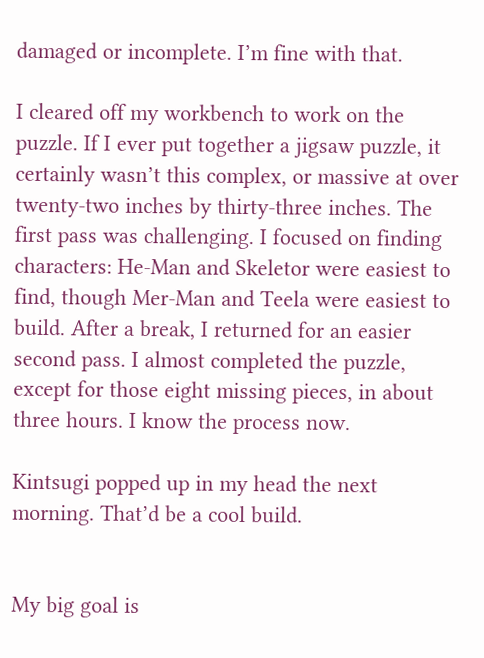damaged or incomplete. I’m fine with that.

I cleared off my workbench to work on the puzzle. If I ever put together a jigsaw puzzle, it certainly wasn’t this complex, or massive at over twenty-two inches by thirty-three inches. The first pass was challenging. I focused on finding characters: He-Man and Skeletor were easiest to find, though Mer-Man and Teela were easiest to build. After a break, I returned for an easier second pass. I almost completed the puzzle, except for those eight missing pieces, in about three hours. I know the process now.

Kintsugi popped up in my head the next morning. That’d be a cool build.


My big goal is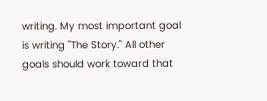writing. My most important goal is writing "The Story." All other goals should work toward that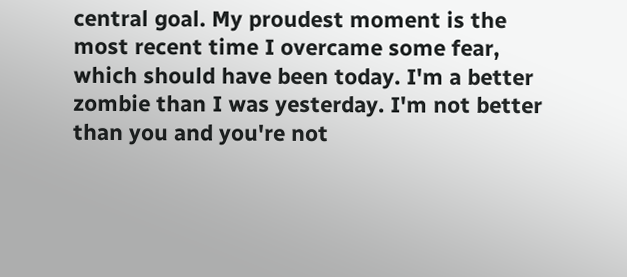central goal. My proudest moment is the most recent time I overcame some fear, which should have been today. I'm a better zombie than I was yesterday. I'm not better than you and you're not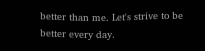better than me. Let's strive to be better every day.